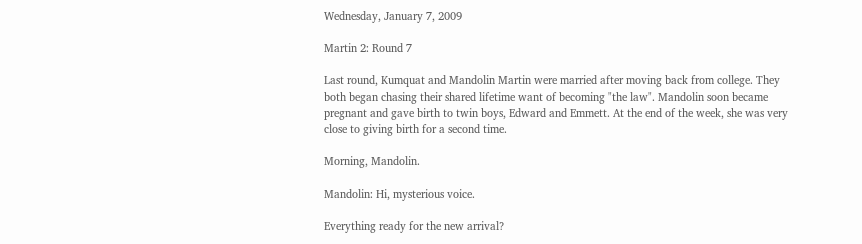Wednesday, January 7, 2009

Martin 2: Round 7

Last round, Kumquat and Mandolin Martin were married after moving back from college. They both began chasing their shared lifetime want of becoming "the law". Mandolin soon became pregnant and gave birth to twin boys, Edward and Emmett. At the end of the week, she was very close to giving birth for a second time.

Morning, Mandolin.

Mandolin: Hi, mysterious voice.

Everything ready for the new arrival?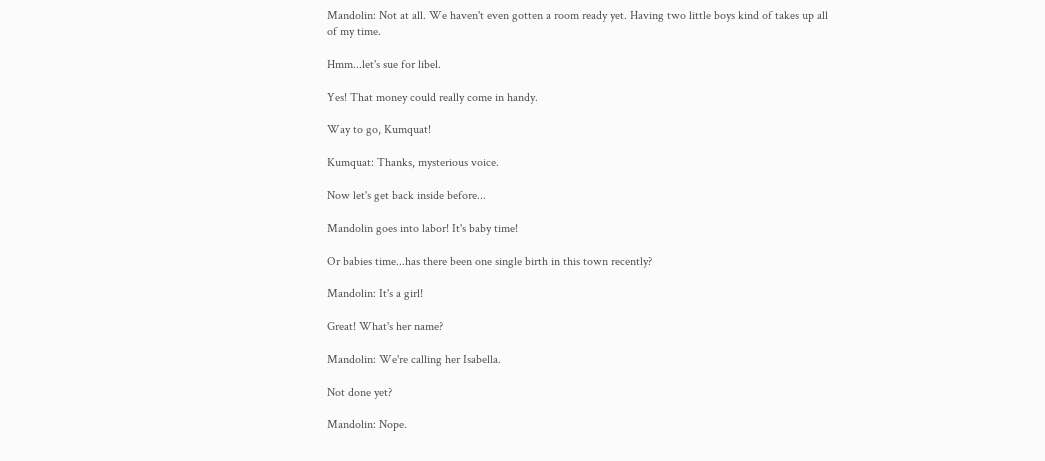Mandolin: Not at all. We haven't even gotten a room ready yet. Having two little boys kind of takes up all of my time.

Hmm...let's sue for libel.

Yes! That money could really come in handy.

Way to go, Kumquat!

Kumquat: Thanks, mysterious voice.

Now let's get back inside before...

Mandolin goes into labor! It's baby time!

Or babies time...has there been one single birth in this town recently?

Mandolin: It's a girl!

Great! What's her name?

Mandolin: We're calling her Isabella.

Not done yet?

Mandolin: Nope.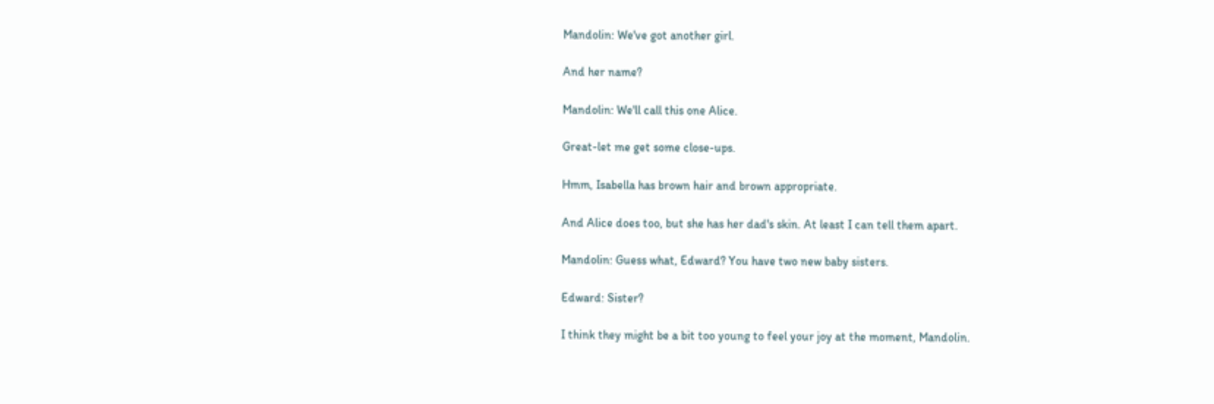Mandolin: We've got another girl.

And her name?

Mandolin: We'll call this one Alice.

Great-let me get some close-ups.

Hmm, Isabella has brown hair and brown appropriate.

And Alice does too, but she has her dad's skin. At least I can tell them apart.

Mandolin: Guess what, Edward? You have two new baby sisters.

Edward: Sister?

I think they might be a bit too young to feel your joy at the moment, Mandolin.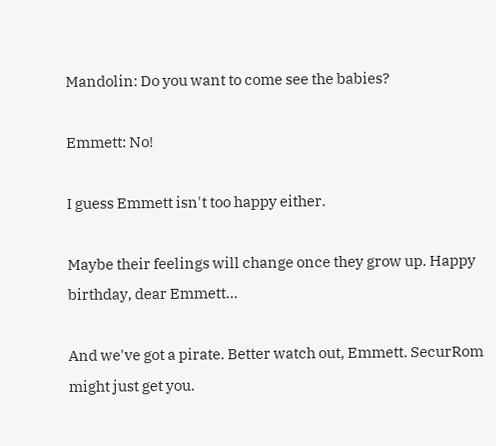Mandolin: Do you want to come see the babies?

Emmett: No!

I guess Emmett isn't too happy either.

Maybe their feelings will change once they grow up. Happy birthday, dear Emmett...

And we've got a pirate. Better watch out, Emmett. SecurRom might just get you.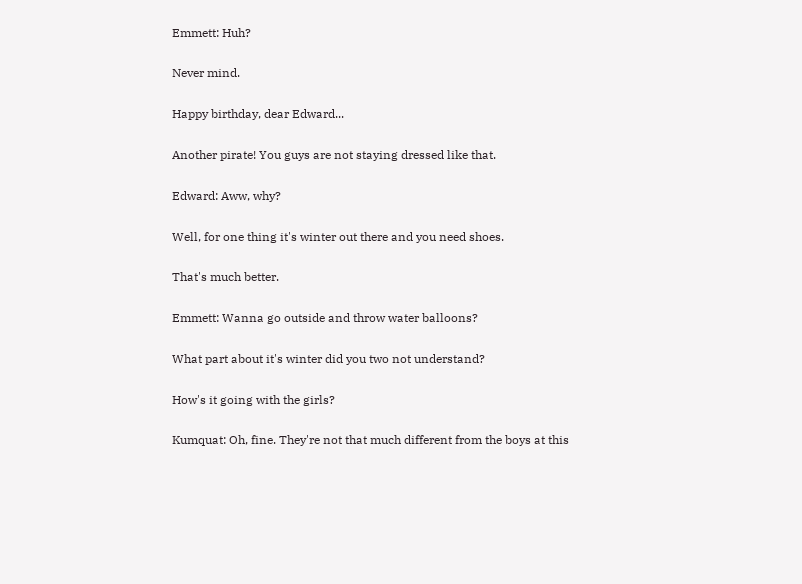Emmett: Huh?

Never mind.

Happy birthday, dear Edward...

Another pirate! You guys are not staying dressed like that.

Edward: Aww, why?

Well, for one thing it's winter out there and you need shoes.

That's much better.

Emmett: Wanna go outside and throw water balloons?

What part about it's winter did you two not understand?

How's it going with the girls?

Kumquat: Oh, fine. They're not that much different from the boys at this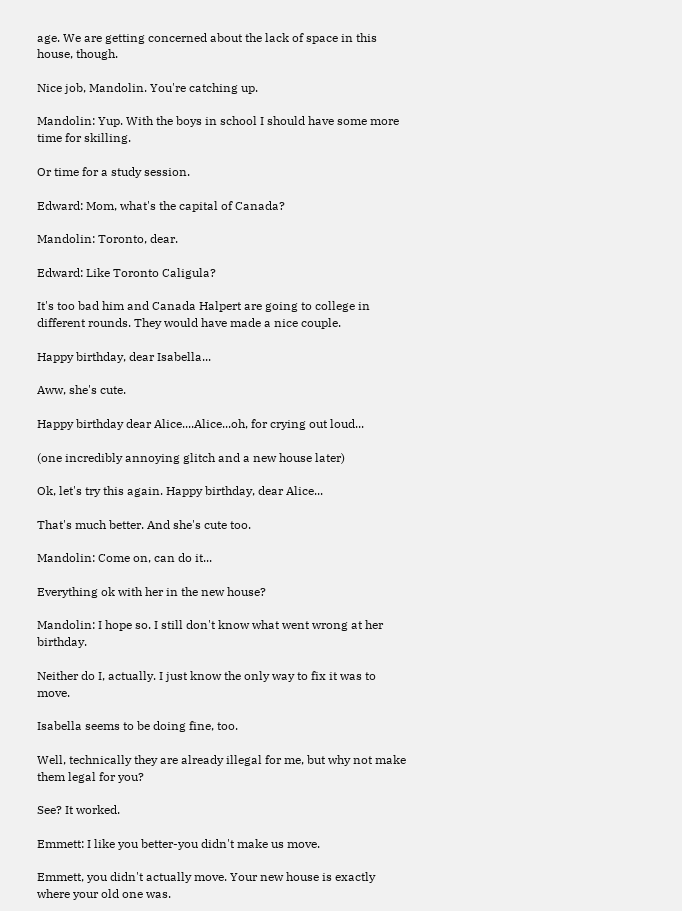age. We are getting concerned about the lack of space in this house, though.

Nice job, Mandolin. You're catching up.

Mandolin: Yup. With the boys in school I should have some more time for skilling.

Or time for a study session.

Edward: Mom, what's the capital of Canada?

Mandolin: Toronto, dear.

Edward: Like Toronto Caligula?

It's too bad him and Canada Halpert are going to college in different rounds. They would have made a nice couple.

Happy birthday, dear Isabella...

Aww, she's cute.

Happy birthday dear Alice....Alice...oh, for crying out loud...

(one incredibly annoying glitch and a new house later)

Ok, let's try this again. Happy birthday, dear Alice...

That's much better. And she's cute too.

Mandolin: Come on, can do it...

Everything ok with her in the new house?

Mandolin: I hope so. I still don't know what went wrong at her birthday.

Neither do I, actually. I just know the only way to fix it was to move.

Isabella seems to be doing fine, too.

Well, technically they are already illegal for me, but why not make them legal for you?

See? It worked.

Emmett: I like you better-you didn't make us move.

Emmett, you didn't actually move. Your new house is exactly where your old one was.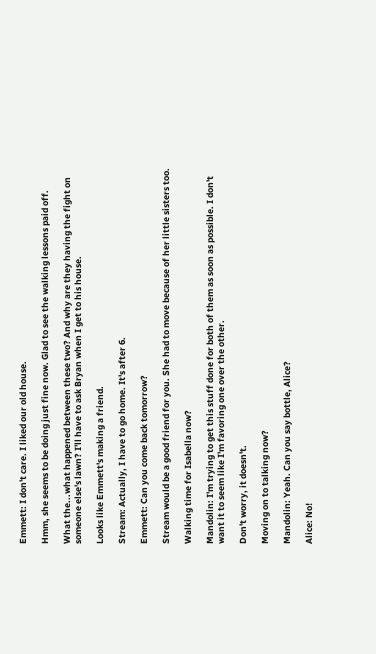Emmett: I don't care. I liked our old house.

Hmm, she seems to be doing just fine now. Glad to see the walking lessons paid off.

What the...what happened between these two? And why are they having the fight on someone else's lawn? I'll have to ask Bryan when I get to his house.

Looks like Emmett's making a friend.

Stream: Actually, I have to go home. It's after 6.

Emmett: Can you come back tomorrow?

Stream would be a good friend for you. She had to move because of her little sisters too.

Walking time for Isabella now?

Mandolin: I'm trying to get this stuff done for both of them as soon as possible. I don't want it to seem like I'm favoring one over the other.

Don't worry, it doesn't.

Moving on to talking now?

Mandolin: Yeah. Can you say bottle, Alice?

Alice: No!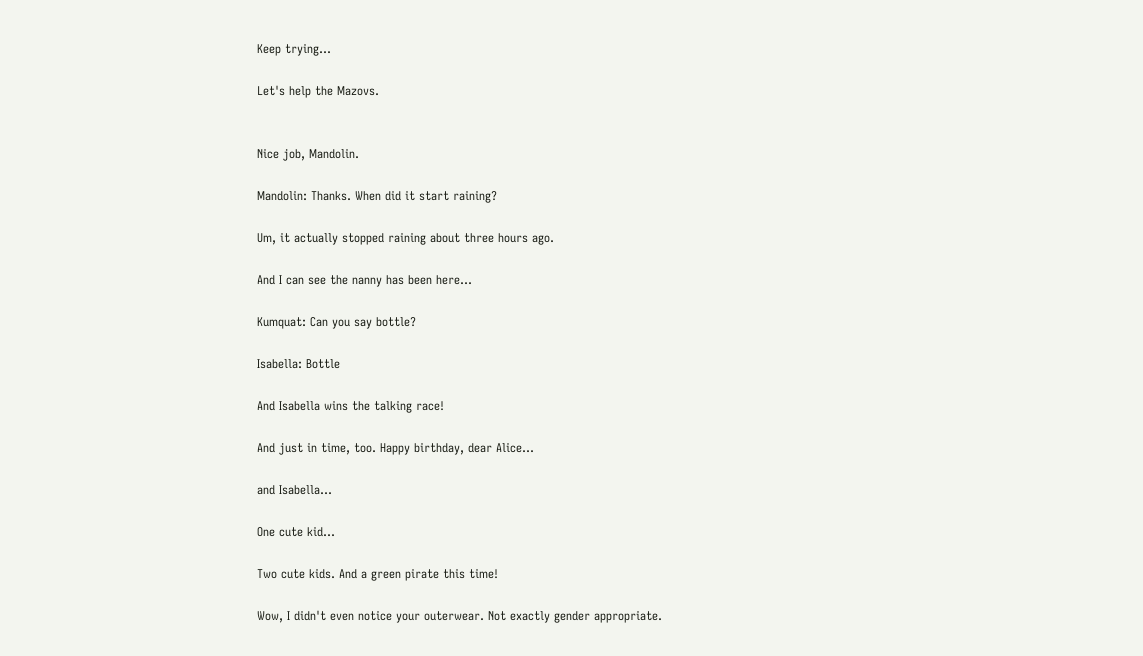Keep trying...

Let's help the Mazovs.


Nice job, Mandolin.

Mandolin: Thanks. When did it start raining?

Um, it actually stopped raining about three hours ago.

And I can see the nanny has been here...

Kumquat: Can you say bottle?

Isabella: Bottle

And Isabella wins the talking race!

And just in time, too. Happy birthday, dear Alice...

and Isabella...

One cute kid...

Two cute kids. And a green pirate this time!

Wow, I didn't even notice your outerwear. Not exactly gender appropriate.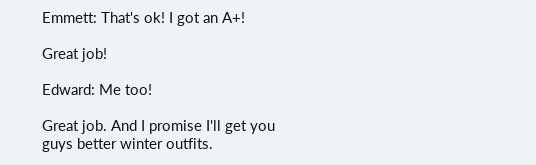Emmett: That's ok! I got an A+!

Great job!

Edward: Me too!

Great job. And I promise I'll get you guys better winter outfits.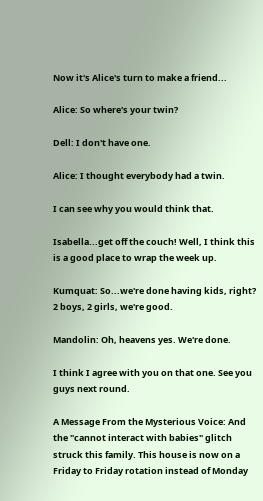Now it's Alice's turn to make a friend...

Alice: So where's your twin?

Dell: I don't have one.

Alice: I thought everybody had a twin.

I can see why you would think that.

Isabella...get off the couch! Well, I think this is a good place to wrap the week up.

Kumquat: So...we're done having kids, right? 2 boys, 2 girls, we're good.

Mandolin: Oh, heavens yes. We're done.

I think I agree with you on that one. See you guys next round.

A Message From the Mysterious Voice: And the "cannot interact with babies" glitch struck this family. This house is now on a Friday to Friday rotation instead of Monday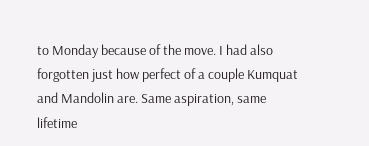to Monday because of the move. I had also forgotten just how perfect of a couple Kumquat and Mandolin are. Same aspiration, same lifetime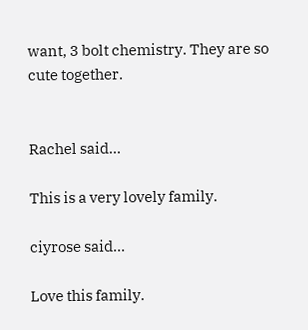want, 3 bolt chemistry. They are so cute together.


Rachel said...

This is a very lovely family.

ciyrose said...

Love this family.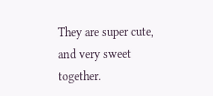They are super cute, and very sweet together.